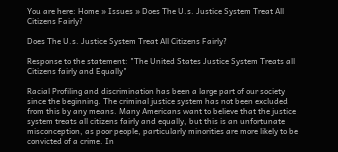You are here: Home » Issues » Does The U.s. Justice System Treat All Citizens Fairly?

Does The U.s. Justice System Treat All Citizens Fairly?

Response to the statement: "The United States Justice System Treats all Citizens fairly and Equally"

Racial Profiling and discrimination has been a large part of our society since the beginning. The criminal justice system has not been excluded from this by any means. Many Americans want to believe that the justice system treats all citizens fairly and equally, but this is an unfortunate misconception, as poor people, particularly minorities are more likely to be convicted of a crime. In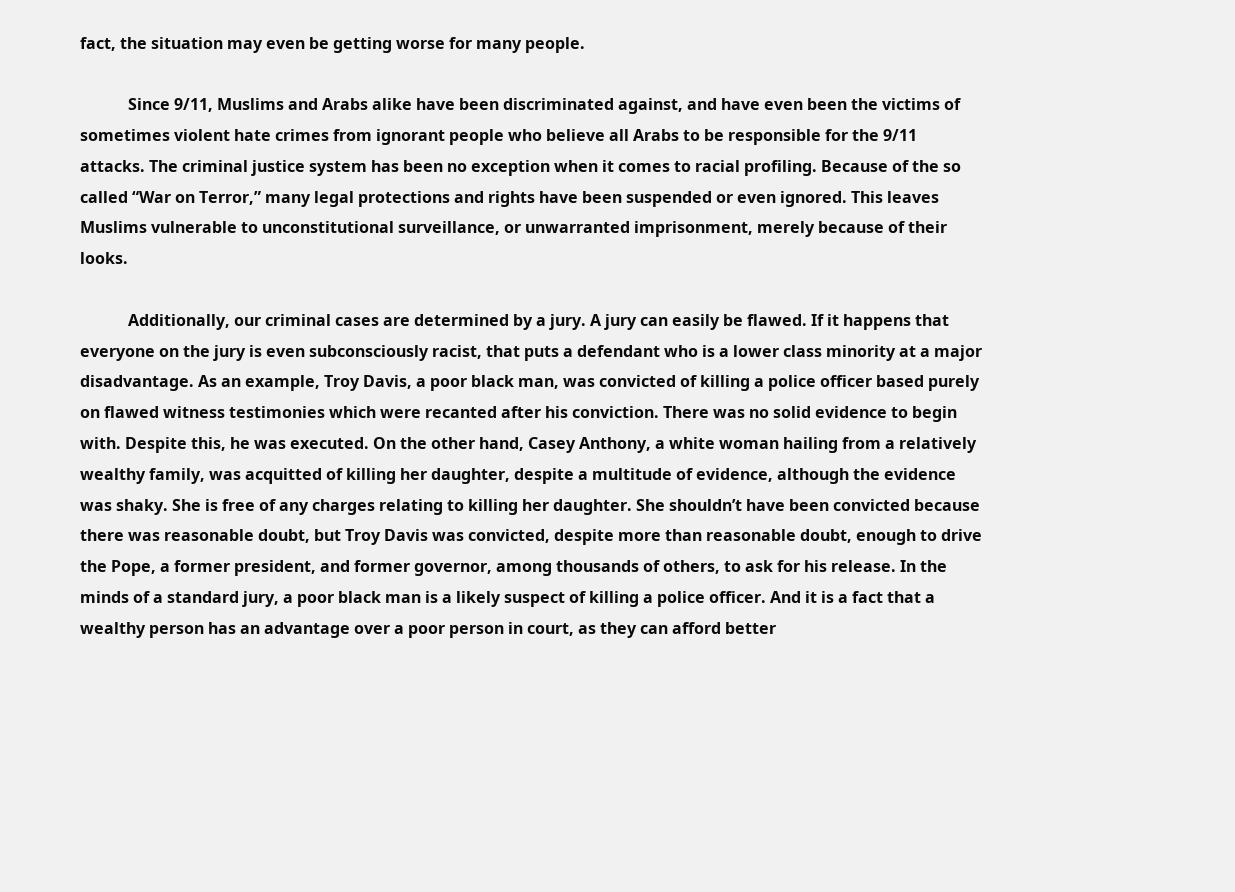fact, the situation may even be getting worse for many people.

            Since 9/11, Muslims and Arabs alike have been discriminated against, and have even been the victims of sometimes violent hate crimes from ignorant people who believe all Arabs to be responsible for the 9/11 attacks. The criminal justice system has been no exception when it comes to racial profiling. Because of the so called “War on Terror,” many legal protections and rights have been suspended or even ignored. This leaves Muslims vulnerable to unconstitutional surveillance, or unwarranted imprisonment, merely because of their looks.

            Additionally, our criminal cases are determined by a jury. A jury can easily be flawed. If it happens that everyone on the jury is even subconsciously racist, that puts a defendant who is a lower class minority at a major disadvantage. As an example, Troy Davis, a poor black man, was convicted of killing a police officer based purely on flawed witness testimonies which were recanted after his conviction. There was no solid evidence to begin with. Despite this, he was executed. On the other hand, Casey Anthony, a white woman hailing from a relatively wealthy family, was acquitted of killing her daughter, despite a multitude of evidence, although the evidence was shaky. She is free of any charges relating to killing her daughter. She shouldn’t have been convicted because there was reasonable doubt, but Troy Davis was convicted, despite more than reasonable doubt, enough to drive the Pope, a former president, and former governor, among thousands of others, to ask for his release. In the minds of a standard jury, a poor black man is a likely suspect of killing a police officer. And it is a fact that a wealthy person has an advantage over a poor person in court, as they can afford better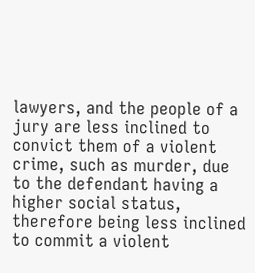lawyers, and the people of a jury are less inclined to convict them of a violent crime, such as murder, due to the defendant having a higher social status, therefore being less inclined to commit a violent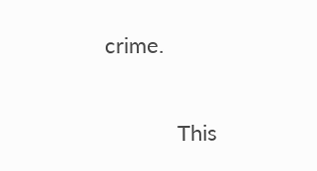crime.

            This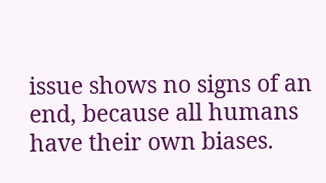issue shows no signs of an end, because all humans have their own biases.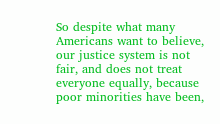So despite what many Americans want to believe, our justice system is not fair, and does not treat everyone equally, because poor minorities have been,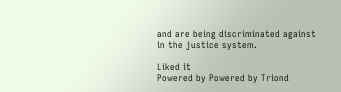and are being discriminated against in the justice system.

Liked it
Powered by Powered by Triond